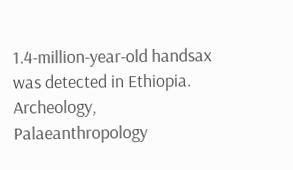1.4-million-year-old handsax was detected in Ethiopia. Archeology, Palaeanthropology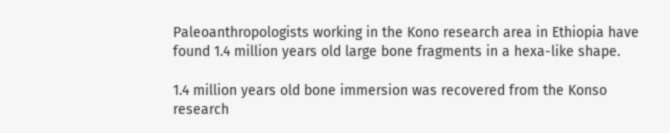Paleoanthropologists working in the Kono research area in Ethiopia have found 1.4 million years old large bone fragments in a hexa-like shape.

1.4 million years old bone immersion was recovered from the Konso research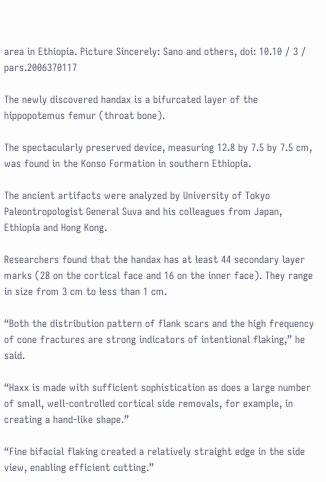area in Ethiopia. Picture Sincerely: Sano and others, doi: 10.10 / 3 / pars.2006370117

The newly discovered handax is a bifurcated layer of the hippopotemus femur (throat bone).

The spectacularly preserved device, measuring 12.8 by 7.5 by 7.5 cm, was found in the Konso Formation in southern Ethiopia.

The ancient artifacts were analyzed by University of Tokyo Paleontropologist General Suva and his colleagues from Japan, Ethiopia and Hong Kong.

Researchers found that the handax has at least 44 secondary layer marks (28 on the cortical face and 16 on the inner face). They range in size from 3 cm to less than 1 cm.

“Both the distribution pattern of flank scars and the high frequency of cone fractures are strong indicators of intentional flaking,” he said.

“Haxx is made with sufficient sophistication as does a large number of small, well-controlled cortical side removals, for example, in creating a hand-like shape.”

“Fine bifacial flaking created a relatively straight edge in the side view, enabling efficient cutting.”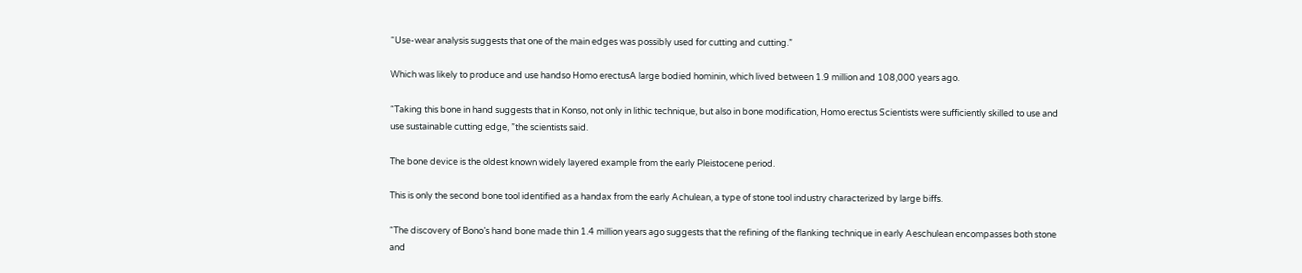“Use-wear analysis suggests that one of the main edges was possibly used for cutting and cutting.”

Which was likely to produce and use handso Homo erectusA large bodied hominin, which lived between 1.9 million and 108,000 years ago.

“Taking this bone in hand suggests that in Konso, not only in lithic technique, but also in bone modification, Homo erectus Scientists were sufficiently skilled to use and use sustainable cutting edge, ”the scientists said.

The bone device is the oldest known widely layered example from the early Pleistocene period.

This is only the second bone tool identified as a handax from the early Achulean, a type of stone tool industry characterized by large biffs.

“The discovery of Bono’s hand bone made thin 1.4 million years ago suggests that the refining of the flanking technique in early Aeschulean encompasses both stone and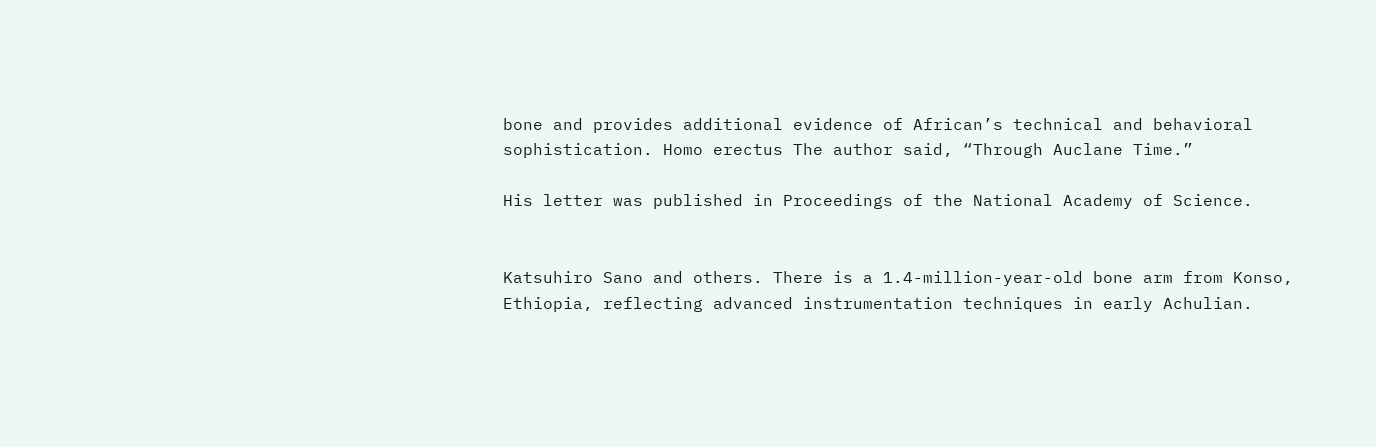bone and provides additional evidence of African’s technical and behavioral sophistication. Homo erectus The author said, “Through Auclane Time.”

His letter was published in Proceedings of the National Academy of Science.


Katsuhiro Sano and others. There is a 1.4-million-year-old bone arm from Konso, Ethiopia, reflecting advanced instrumentation techniques in early Achulian.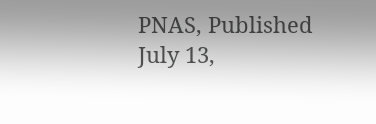PNAS, Published July 13,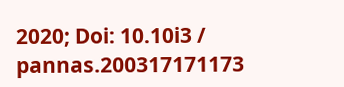2020; Doi: 10.10i3 / pannas.200317171173